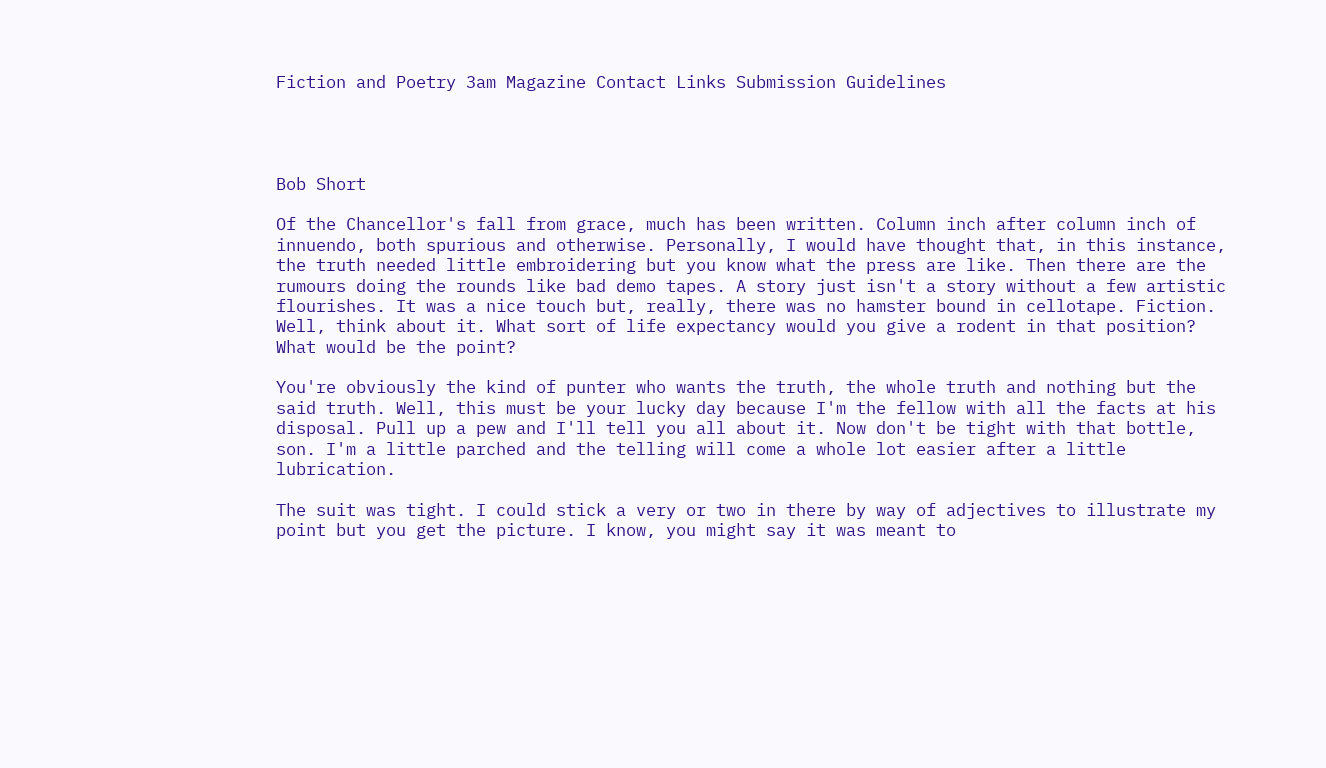Fiction and Poetry 3am Magazine Contact Links Submission Guidelines




Bob Short

Of the Chancellor's fall from grace, much has been written. Column inch after column inch of innuendo, both spurious and otherwise. Personally, I would have thought that, in this instance, the truth needed little embroidering but you know what the press are like. Then there are the rumours doing the rounds like bad demo tapes. A story just isn't a story without a few artistic flourishes. It was a nice touch but, really, there was no hamster bound in cellotape. Fiction. Well, think about it. What sort of life expectancy would you give a rodent in that position? What would be the point?

You're obviously the kind of punter who wants the truth, the whole truth and nothing but the said truth. Well, this must be your lucky day because I'm the fellow with all the facts at his disposal. Pull up a pew and I'll tell you all about it. Now don't be tight with that bottle, son. I'm a little parched and the telling will come a whole lot easier after a little lubrication.

The suit was tight. I could stick a very or two in there by way of adjectives to illustrate my point but you get the picture. I know, you might say it was meant to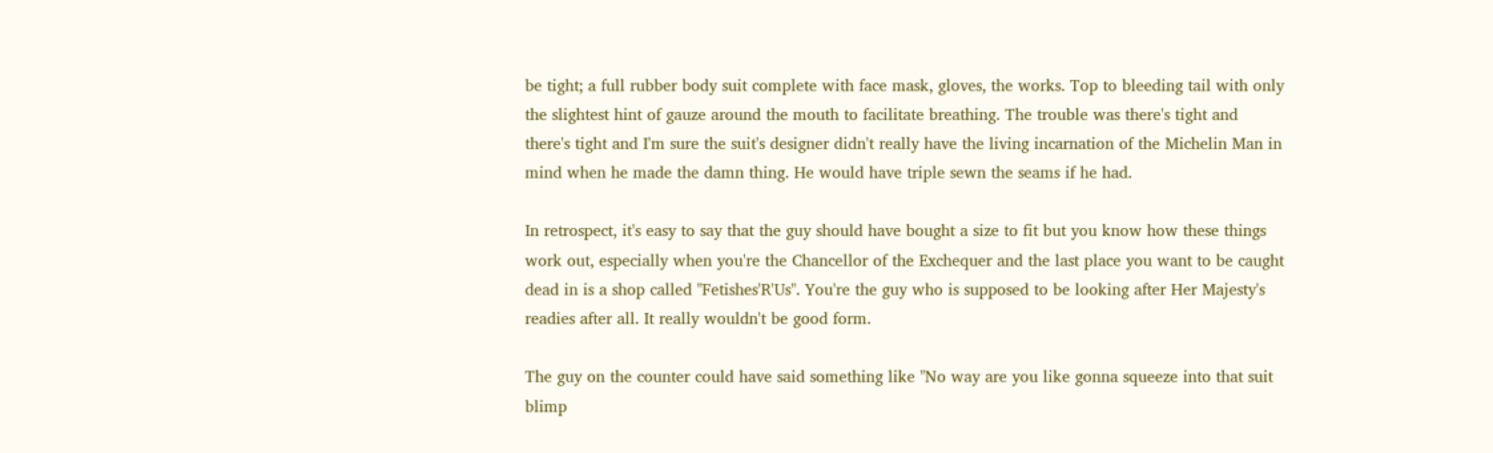be tight; a full rubber body suit complete with face mask, gloves, the works. Top to bleeding tail with only the slightest hint of gauze around the mouth to facilitate breathing. The trouble was there's tight and there's tight and I'm sure the suit's designer didn't really have the living incarnation of the Michelin Man in mind when he made the damn thing. He would have triple sewn the seams if he had.

In retrospect, it's easy to say that the guy should have bought a size to fit but you know how these things work out, especially when you're the Chancellor of the Exchequer and the last place you want to be caught dead in is a shop called "Fetishes'R'Us". You're the guy who is supposed to be looking after Her Majesty's readies after all. It really wouldn't be good form.

The guy on the counter could have said something like "No way are you like gonna squeeze into that suit blimp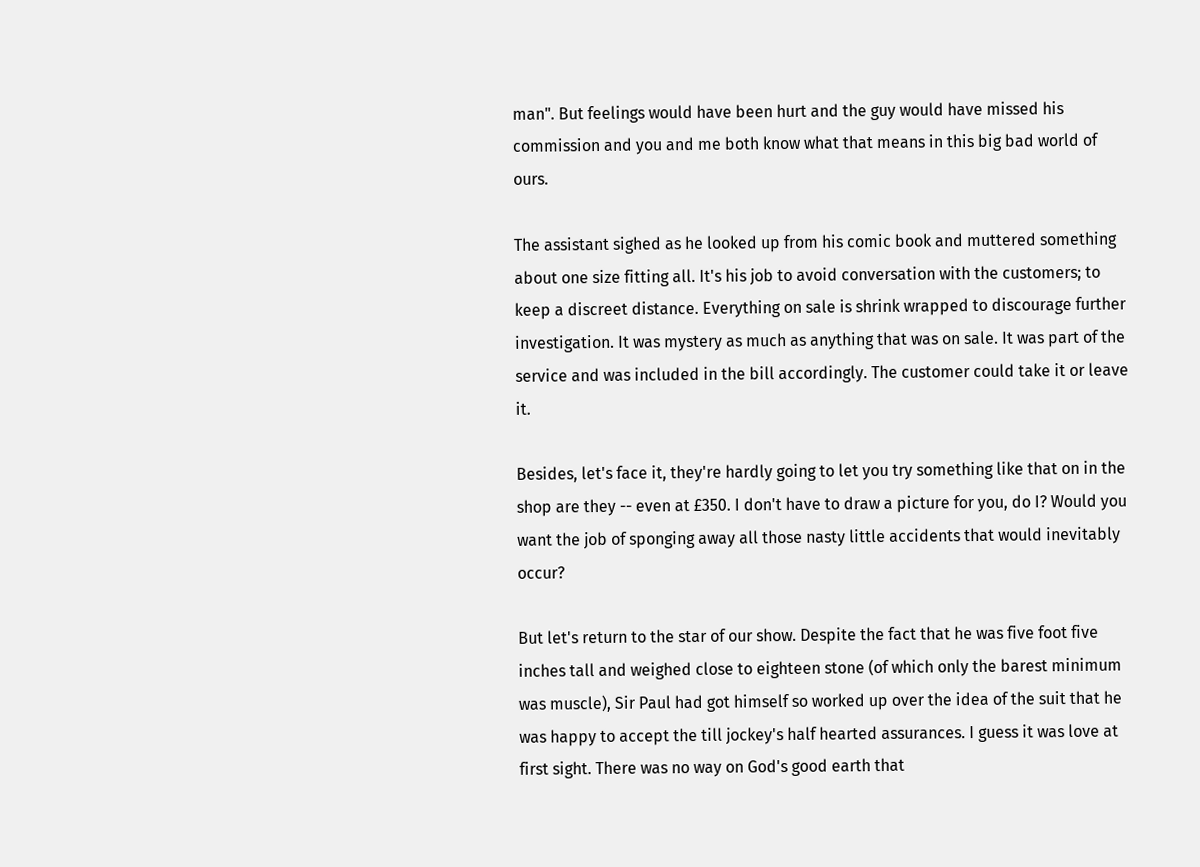man". But feelings would have been hurt and the guy would have missed his commission and you and me both know what that means in this big bad world of ours.

The assistant sighed as he looked up from his comic book and muttered something about one size fitting all. It's his job to avoid conversation with the customers; to keep a discreet distance. Everything on sale is shrink wrapped to discourage further investigation. It was mystery as much as anything that was on sale. It was part of the service and was included in the bill accordingly. The customer could take it or leave it.

Besides, let's face it, they're hardly going to let you try something like that on in the shop are they -- even at £350. I don't have to draw a picture for you, do I? Would you want the job of sponging away all those nasty little accidents that would inevitably occur?

But let's return to the star of our show. Despite the fact that he was five foot five inches tall and weighed close to eighteen stone (of which only the barest minimum was muscle), Sir Paul had got himself so worked up over the idea of the suit that he was happy to accept the till jockey's half hearted assurances. I guess it was love at first sight. There was no way on God's good earth that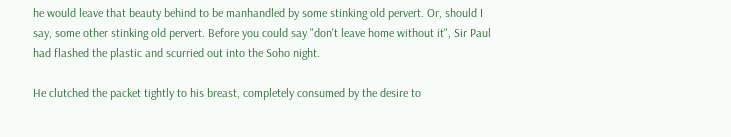he would leave that beauty behind to be manhandled by some stinking old pervert. Or, should I say, some other stinking old pervert. Before you could say "don't leave home without it", Sir Paul had flashed the plastic and scurried out into the Soho night.

He clutched the packet tightly to his breast, completely consumed by the desire to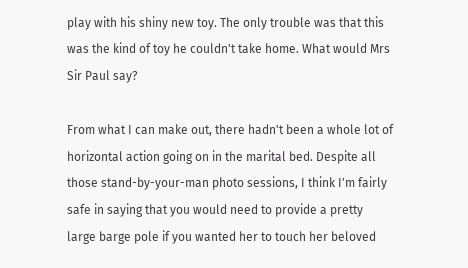play with his shiny new toy. The only trouble was that this was the kind of toy he couldn't take home. What would Mrs Sir Paul say?

From what I can make out, there hadn't been a whole lot of horizontal action going on in the marital bed. Despite all those stand-by-your-man photo sessions, I think I'm fairly safe in saying that you would need to provide a pretty large barge pole if you wanted her to touch her beloved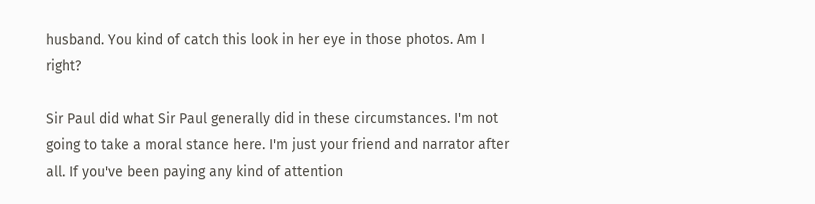husband. You kind of catch this look in her eye in those photos. Am I right?

Sir Paul did what Sir Paul generally did in these circumstances. I'm not going to take a moral stance here. I'm just your friend and narrator after all. If you've been paying any kind of attention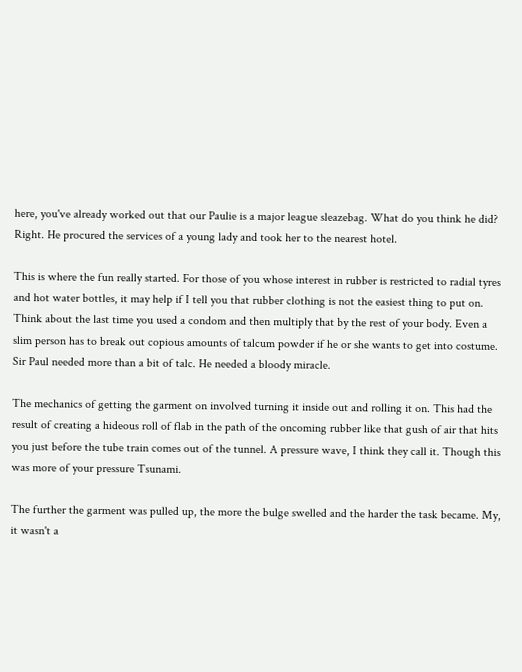here, you've already worked out that our Paulie is a major league sleazebag. What do you think he did? Right. He procured the services of a young lady and took her to the nearest hotel.

This is where the fun really started. For those of you whose interest in rubber is restricted to radial tyres and hot water bottles, it may help if I tell you that rubber clothing is not the easiest thing to put on. Think about the last time you used a condom and then multiply that by the rest of your body. Even a slim person has to break out copious amounts of talcum powder if he or she wants to get into costume. Sir Paul needed more than a bit of talc. He needed a bloody miracle.

The mechanics of getting the garment on involved turning it inside out and rolling it on. This had the result of creating a hideous roll of flab in the path of the oncoming rubber like that gush of air that hits you just before the tube train comes out of the tunnel. A pressure wave, I think they call it. Though this was more of your pressure Tsunami.

The further the garment was pulled up, the more the bulge swelled and the harder the task became. My, it wasn't a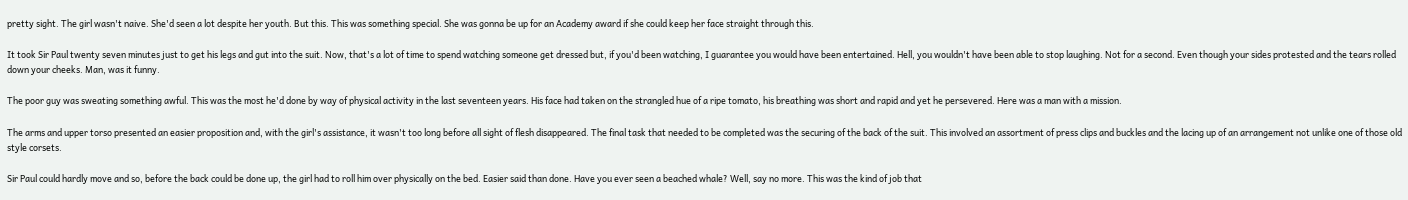pretty sight. The girl wasn't naive. She'd seen a lot despite her youth. But this. This was something special. She was gonna be up for an Academy award if she could keep her face straight through this.

It took Sir Paul twenty seven minutes just to get his legs and gut into the suit. Now, that's a lot of time to spend watching someone get dressed but, if you'd been watching, I guarantee you would have been entertained. Hell, you wouldn't have been able to stop laughing. Not for a second. Even though your sides protested and the tears rolled down your cheeks. Man, was it funny.

The poor guy was sweating something awful. This was the most he'd done by way of physical activity in the last seventeen years. His face had taken on the strangled hue of a ripe tomato, his breathing was short and rapid and yet he persevered. Here was a man with a mission.

The arms and upper torso presented an easier proposition and, with the girl's assistance, it wasn't too long before all sight of flesh disappeared. The final task that needed to be completed was the securing of the back of the suit. This involved an assortment of press clips and buckles and the lacing up of an arrangement not unlike one of those old style corsets.

Sir Paul could hardly move and so, before the back could be done up, the girl had to roll him over physically on the bed. Easier said than done. Have you ever seen a beached whale? Well, say no more. This was the kind of job that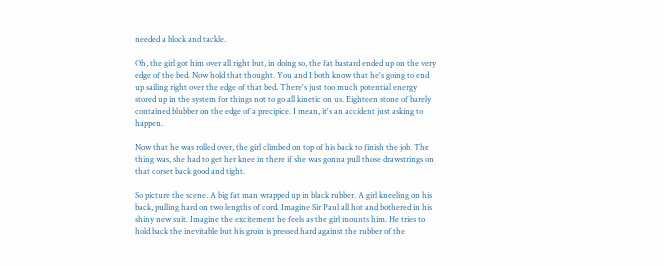needed a block and tackle.

Oh, the girl got him over all right but, in doing so, the fat bastard ended up on the very edge of the bed. Now hold that thought. You and I both know that he's going to end up sailing right over the edge of that bed. There's just too much potential energy stored up in the system for things not to go all kinetic on us. Eighteen stone of barely contained blubber on the edge of a precipice. I mean, it's an accident just asking to happen.

Now that he was rolled over, the girl climbed on top of his back to finish the job. The thing was, she had to get her knee in there if she was gonna pull those drawstrings on that corset back good and tight.

So picture the scene. A big fat man wrapped up in black rubber. A girl kneeling on his back, pulling hard on two lengths of cord. Imagine Sir Paul all hot and bothered in his shiny new suit. Imagine the excitement he feels as the girl mounts him. He tries to hold back the inevitable but his groin is pressed hard against the rubber of the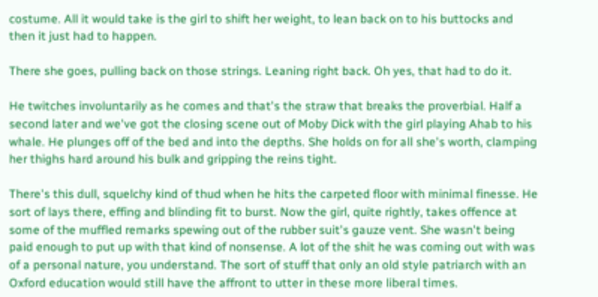costume. All it would take is the girl to shift her weight, to lean back on to his buttocks and then it just had to happen.

There she goes, pulling back on those strings. Leaning right back. Oh yes, that had to do it.

He twitches involuntarily as he comes and that's the straw that breaks the proverbial. Half a second later and we've got the closing scene out of Moby Dick with the girl playing Ahab to his whale. He plunges off of the bed and into the depths. She holds on for all she's worth, clamping her thighs hard around his bulk and gripping the reins tight.

There's this dull, squelchy kind of thud when he hits the carpeted floor with minimal finesse. He sort of lays there, effing and blinding fit to burst. Now the girl, quite rightly, takes offence at some of the muffled remarks spewing out of the rubber suit's gauze vent. She wasn't being paid enough to put up with that kind of nonsense. A lot of the shit he was coming out with was of a personal nature, you understand. The sort of stuff that only an old style patriarch with an Oxford education would still have the affront to utter in these more liberal times.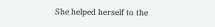She helped herself to the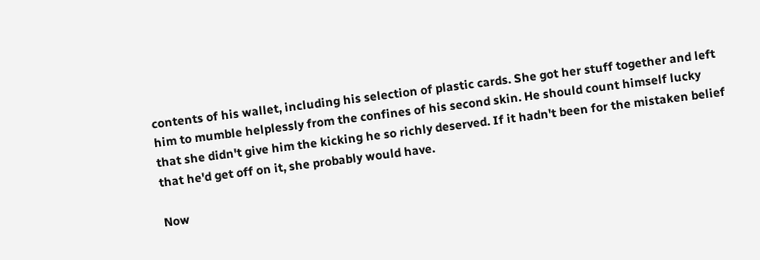contents of his wallet, including his selection of plastic cards. She got her stuff together and left him to mumble helplessly from the confines of his second skin. He should count himself lucky that she didn't give him the kicking he so richly deserved. If it hadn't been for the mistaken belief that he'd get off on it, she probably would have.

Now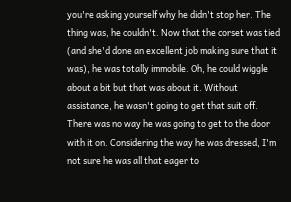you're asking yourself why he didn't stop her. The thing was, he couldn't. Now that the corset was tied (and she'd done an excellent job making sure that it was), he was totally immobile. Oh, he could wiggle about a bit but that was about it. Without assistance, he wasn't going to get that suit off. There was no way he was going to get to the door with it on. Considering the way he was dressed, I'm not sure he was all that eager to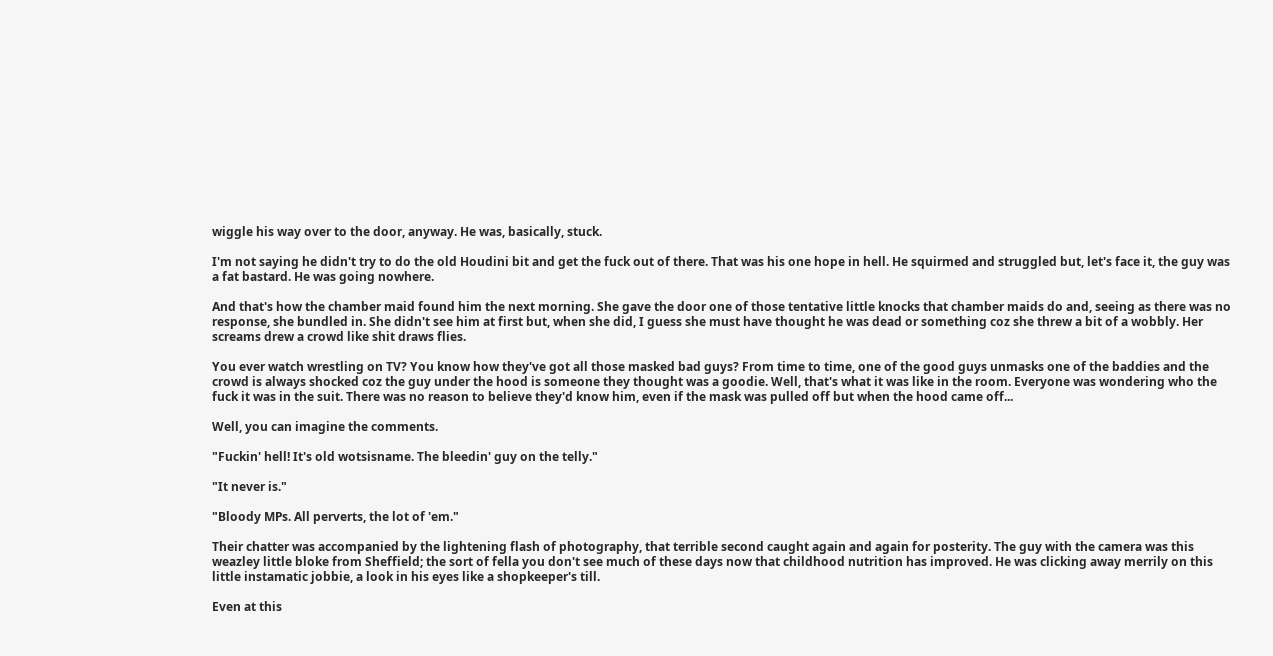wiggle his way over to the door, anyway. He was, basically, stuck.

I'm not saying he didn't try to do the old Houdini bit and get the fuck out of there. That was his one hope in hell. He squirmed and struggled but, let's face it, the guy was a fat bastard. He was going nowhere.

And that's how the chamber maid found him the next morning. She gave the door one of those tentative little knocks that chamber maids do and, seeing as there was no response, she bundled in. She didn't see him at first but, when she did, I guess she must have thought he was dead or something coz she threw a bit of a wobbly. Her screams drew a crowd like shit draws flies.

You ever watch wrestling on TV? You know how they've got all those masked bad guys? From time to time, one of the good guys unmasks one of the baddies and the crowd is always shocked coz the guy under the hood is someone they thought was a goodie. Well, that's what it was like in the room. Everyone was wondering who the fuck it was in the suit. There was no reason to believe they'd know him, even if the mask was pulled off but when the hood came off...

Well, you can imagine the comments.

"Fuckin' hell! It's old wotsisname. The bleedin' guy on the telly."

"It never is."

"Bloody MPs. All perverts, the lot of 'em."

Their chatter was accompanied by the lightening flash of photography, that terrible second caught again and again for posterity. The guy with the camera was this weazley little bloke from Sheffield; the sort of fella you don't see much of these days now that childhood nutrition has improved. He was clicking away merrily on this little instamatic jobbie, a look in his eyes like a shopkeeper's till.

Even at this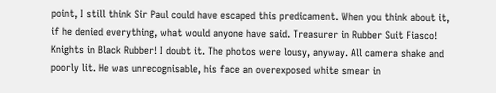point, I still think Sir Paul could have escaped this predicament. When you think about it, if he denied everything, what would anyone have said. Treasurer in Rubber Suit Fiasco! Knights in Black Rubber! I doubt it. The photos were lousy, anyway. All camera shake and poorly lit. He was unrecognisable, his face an overexposed white smear in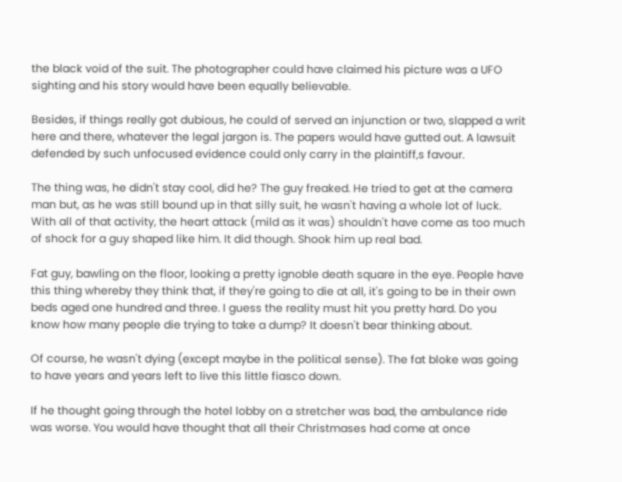the black void of the suit. The photographer could have claimed his picture was a UFO sighting and his story would have been equally believable.

Besides, if things really got dubious, he could of served an injunction or two, slapped a writ here and there, whatever the legal jargon is. The papers would have gutted out. A lawsuit defended by such unfocused evidence could only carry in the plaintiff‚s favour.

The thing was, he didn't stay cool, did he? The guy freaked. He tried to get at the camera man but, as he was still bound up in that silly suit, he wasn't having a whole lot of luck. With all of that activity, the heart attack (mild as it was) shouldn't have come as too much of shock for a guy shaped like him. It did though. Shook him up real bad.

Fat guy, bawling on the floor, looking a pretty ignoble death square in the eye. People have this thing whereby they think that, if they're going to die at all, it's going to be in their own beds aged one hundred and three. I guess the reality must hit you pretty hard. Do you know how many people die trying to take a dump? It doesn't bear thinking about.

Of course, he wasn't dying (except maybe in the political sense). The fat bloke was going to have years and years left to live this little fiasco down.

If he thought going through the hotel lobby on a stretcher was bad, the ambulance ride was worse. You would have thought that all their Christmases had come at once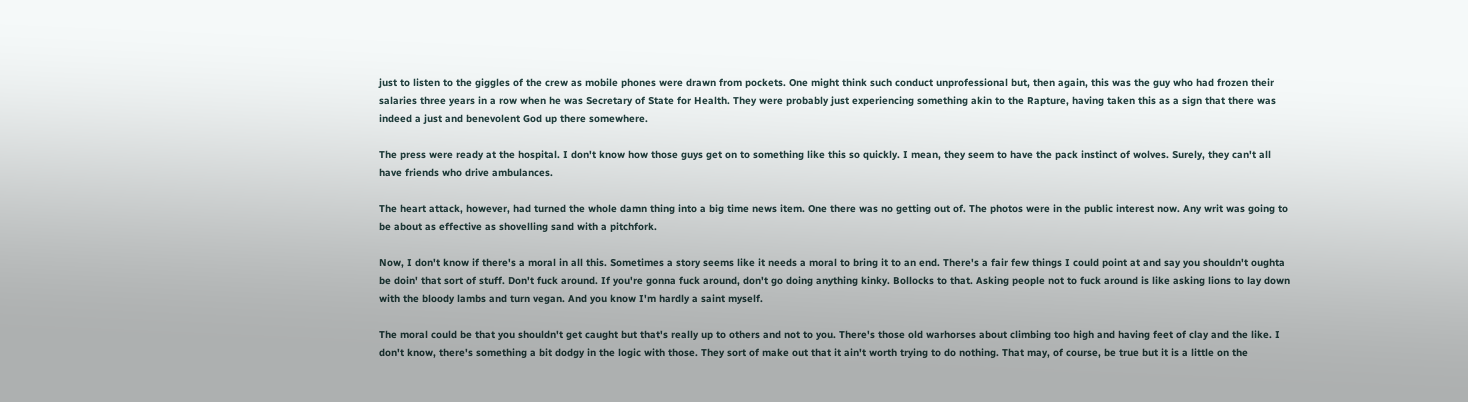just to listen to the giggles of the crew as mobile phones were drawn from pockets. One might think such conduct unprofessional but, then again, this was the guy who had frozen their salaries three years in a row when he was Secretary of State for Health. They were probably just experiencing something akin to the Rapture, having taken this as a sign that there was indeed a just and benevolent God up there somewhere.

The press were ready at the hospital. I don't know how those guys get on to something like this so quickly. I mean, they seem to have the pack instinct of wolves. Surely, they can't all have friends who drive ambulances.

The heart attack, however, had turned the whole damn thing into a big time news item. One there was no getting out of. The photos were in the public interest now. Any writ was going to be about as effective as shovelling sand with a pitchfork.

Now, I don't know if there's a moral in all this. Sometimes a story seems like it needs a moral to bring it to an end. There's a fair few things I could point at and say you shouldn't oughta be doin' that sort of stuff. Don't fuck around. If you're gonna fuck around, don't go doing anything kinky. Bollocks to that. Asking people not to fuck around is like asking lions to lay down with the bloody lambs and turn vegan. And you know I'm hardly a saint myself.

The moral could be that you shouldn't get caught but that's really up to others and not to you. There's those old warhorses about climbing too high and having feet of clay and the like. I don't know, there's something a bit dodgy in the logic with those. They sort of make out that it ain't worth trying to do nothing. That may, of course, be true but it is a little on the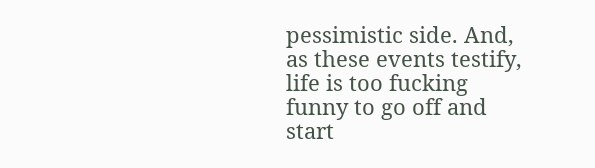pessimistic side. And, as these events testify, life is too fucking funny to go off and start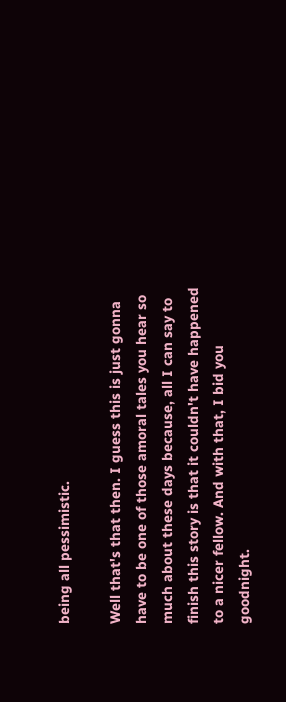being all pessimistic.

Well that's that then. I guess this is just gonna have to be one of those amoral tales you hear so much about these days because, all I can say to finish this story is that it couldn't have happened to a nicer fellow. And with that, I bid you goodnight.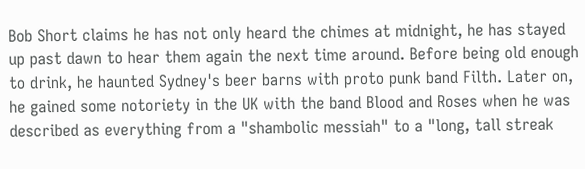Bob Short claims he has not only heard the chimes at midnight, he has stayed up past dawn to hear them again the next time around. Before being old enough to drink, he haunted Sydney's beer barns with proto punk band Filth. Later on, he gained some notoriety in the UK with the band Blood and Roses when he was described as everything from a "shambolic messiah" to a "long, tall streak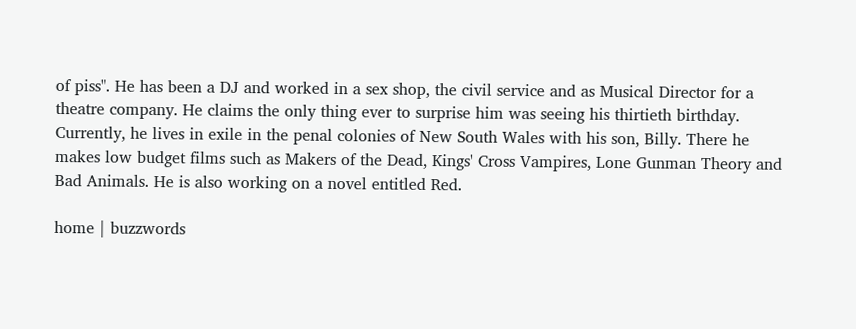of piss". He has been a DJ and worked in a sex shop, the civil service and as Musical Director for a theatre company. He claims the only thing ever to surprise him was seeing his thirtieth birthday. Currently, he lives in exile in the penal colonies of New South Wales with his son, Billy. There he makes low budget films such as Makers of the Dead, Kings' Cross Vampires, Lone Gunman Theory and Bad Animals. He is also working on a novel entitled Red.

home | buzzwords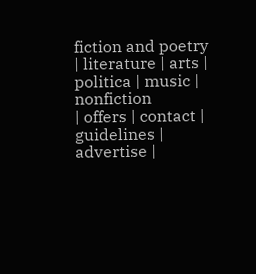fiction and poetry | literature | arts | politica | music | nonfiction
| offers | contact | guidelines | advertise |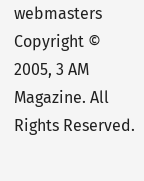webmasters
Copyright © 2005, 3 AM Magazine. All Rights Reserved.